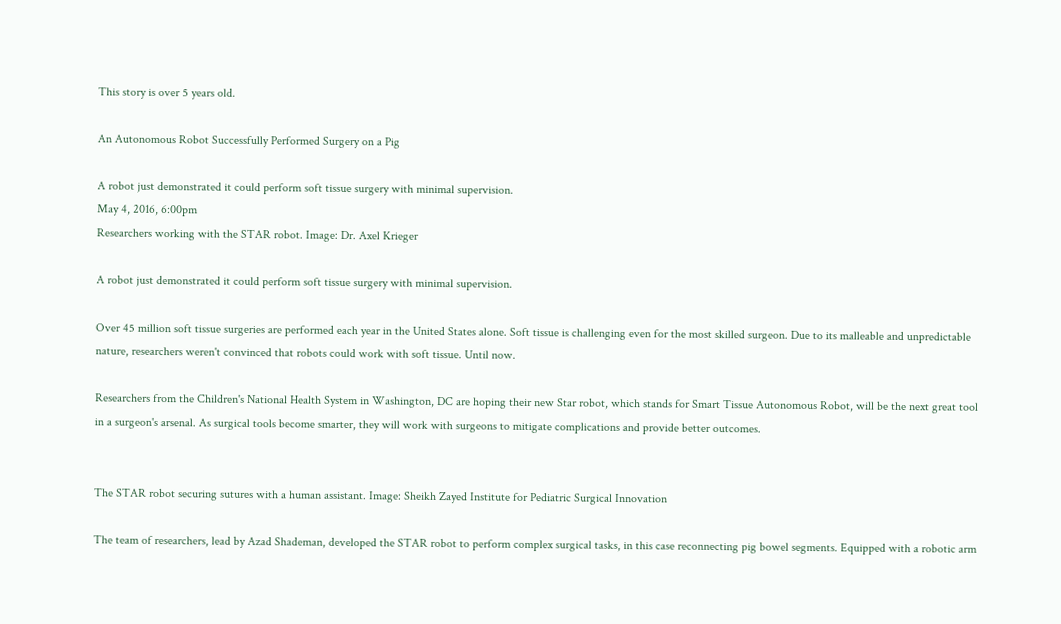This story is over 5 years old.

An Autonomous Robot Successfully Performed Surgery on a Pig

A robot just demonstrated it could perform soft tissue surgery with minimal supervision.
May 4, 2016, 6:00pm
Researchers working with the STAR robot. Image: Dr. Axel Krieger

A robot just demonstrated it could perform soft tissue surgery with minimal supervision.

Over 45 million soft tissue surgeries are performed each year in the United States alone. Soft tissue is challenging even for the most skilled surgeon. Due to its malleable and unpredictable nature, researchers weren't convinced that robots could work with soft tissue. Until now.

Researchers from the Children's National Health System in Washington, DC are hoping their new Star robot, which stands for Smart Tissue Autonomous Robot, will be the next great tool in a surgeon's arsenal. As surgical tools become smarter, they will work with surgeons to mitigate complications and provide better outcomes.


The STAR robot securing sutures with a human assistant. Image: Sheikh Zayed Institute for Pediatric Surgical Innovation

The team of researchers, lead by Azad Shademan, developed the STAR robot to perform complex surgical tasks, in this case reconnecting pig bowel segments. Equipped with a robotic arm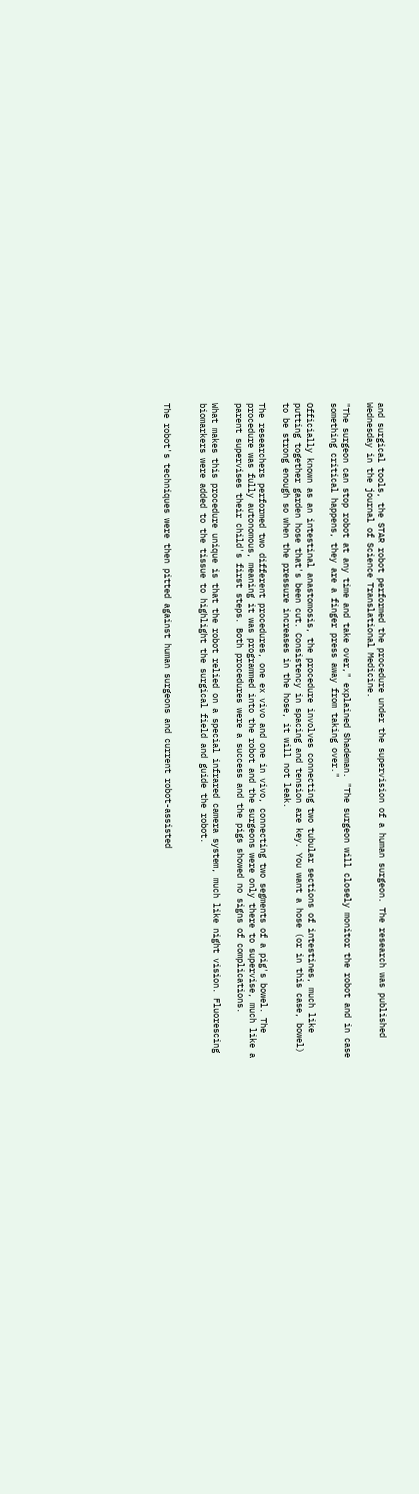and surgical tools, the STAR robot performed the procedure under the supervision of a human surgeon. The research was published Wednesday in the journal of Science Translational Medicine.

"The surgeon can stop robot at any time and take over," explained Shademan. "The surgeon will closely monitor the robot and in case something critical happens, they are a finger press away from taking over."

Officially known as an intestinal anastomosis, the procedure involves connecting two tubular sections of intestines, much like putting together garden hose that's been cut. Consistency in spacing and tension are key. You want a hose (or in this case, bowel) to be strong enough so when the pressure increases in the hose, it will not leak.

The researchers performed two different procedures, one ex vivo and one in vivo, connecting two segments of a pig's bowel. The procedure was fully autonomous, meaning it was programmed into the robot and the surgeons were only there to supervise, much like a parent supervises their child's first steps. Both procedures were a success and the pigs showed no signs of complications.

What makes this procedure unique is that the robot relied on a special infrared camera system, much like night vision. Fluorescing biomarkers were added to the tissue to highlight the surgical field and guide the robot.


The robot's techniques were then pitted against human surgeons and current robot-assisted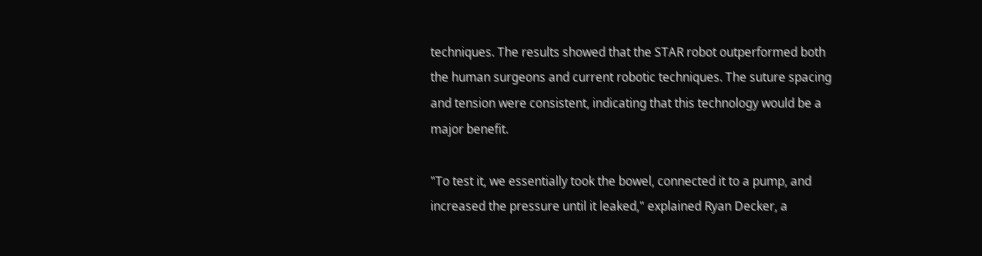techniques. The results showed that the STAR robot outperformed both the human surgeons and current robotic techniques. The suture spacing and tension were consistent, indicating that this technology would be a major benefit.

"To test it, we essentially took the bowel, connected it to a pump, and increased the pressure until it leaked," explained Ryan Decker, a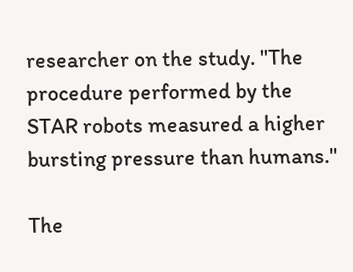researcher on the study. "The procedure performed by the STAR robots measured a higher bursting pressure than humans."

The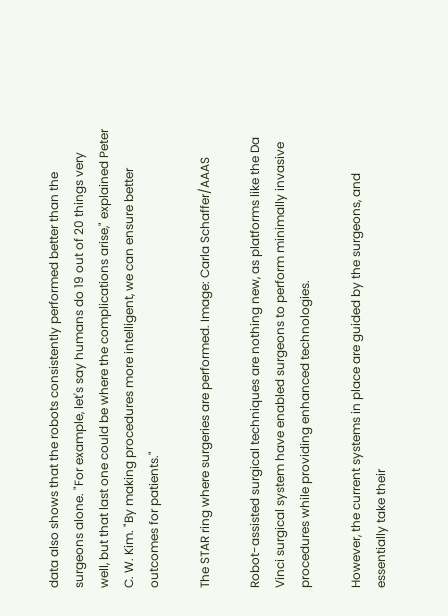data also shows that the robots consistently performed better than the surgeons alone. "For example, let's say humans do 19 out of 20 things very well, but that last one could be where the complications arise," explained Peter C. W. Kim. "By making procedures more intelligent, we can ensure better outcomes for patients."

The STAR ring where surgeries are performed. Image: Carla Schaffer/AAAS

Robot-assisted surgical techniques are nothing new, as platforms like the Da Vinci surgical system have enabled surgeons to perform minimally invasive procedures while providing enhanced technologies.

However, the current systems in place are guided by the surgeons, and essentially take their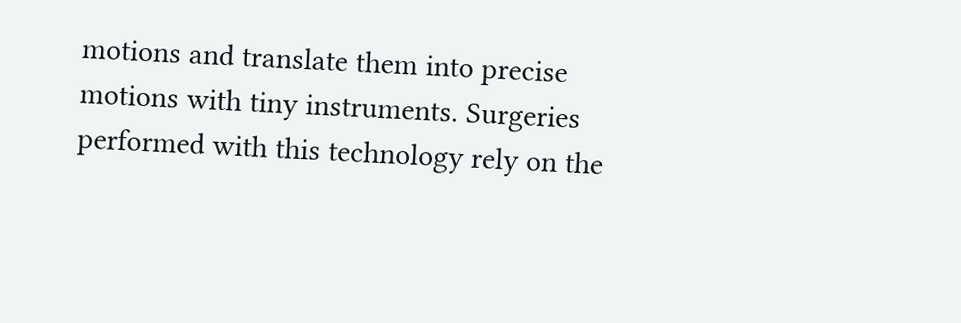motions and translate them into precise motions with tiny instruments. Surgeries performed with this technology rely on the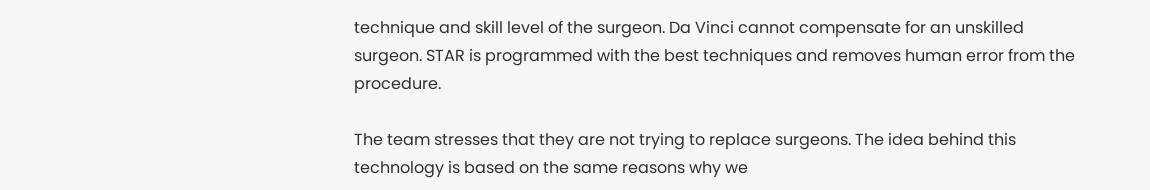technique and skill level of the surgeon. Da Vinci cannot compensate for an unskilled surgeon. STAR is programmed with the best techniques and removes human error from the procedure.

The team stresses that they are not trying to replace surgeons. The idea behind this technology is based on the same reasons why we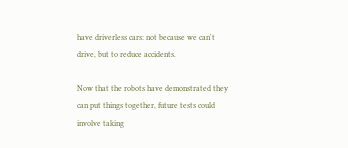have driverless cars: not because we can't drive, but to reduce accidents.

Now that the robots have demonstrated they can put things together, future tests could involve taking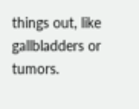things out, like gallbladders or tumors.